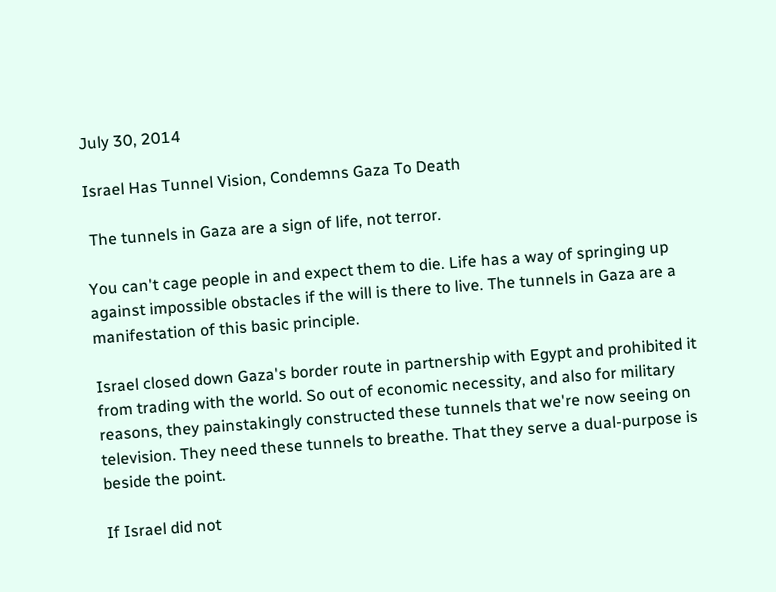July 30, 2014

Israel Has Tunnel Vision, Condemns Gaza To Death

 The tunnels in Gaza are a sign of life, not terror.

You can't cage people in and expect them to die. Life has a way of springing up against impossible obstacles if the will is there to live. The tunnels in Gaza are a manifestation of this basic principle.

Israel closed down Gaza's border route in partnership with Egypt and prohibited it from trading with the world. So out of economic necessity, and also for military reasons, they painstakingly constructed these tunnels that we're now seeing on television. They need these tunnels to breathe. That they serve a dual-purpose is beside the point.

If Israel did not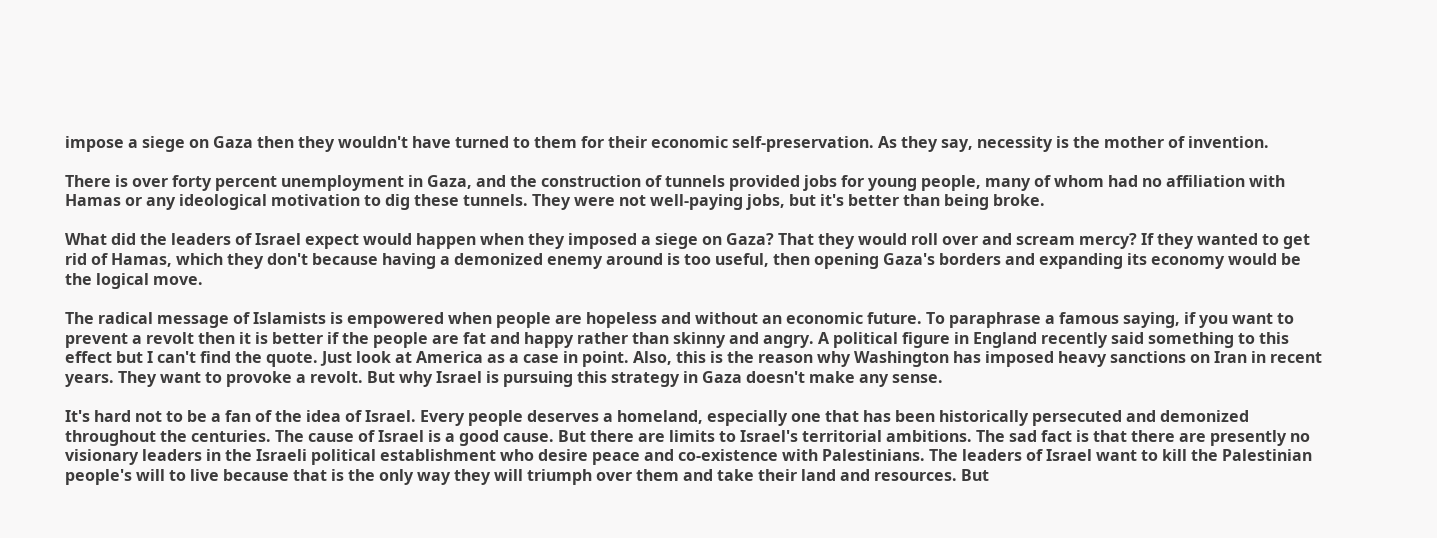impose a siege on Gaza then they wouldn't have turned to them for their economic self-preservation. As they say, necessity is the mother of invention.

There is over forty percent unemployment in Gaza, and the construction of tunnels provided jobs for young people, many of whom had no affiliation with Hamas or any ideological motivation to dig these tunnels. They were not well-paying jobs, but it's better than being broke.

What did the leaders of Israel expect would happen when they imposed a siege on Gaza? That they would roll over and scream mercy? If they wanted to get rid of Hamas, which they don't because having a demonized enemy around is too useful, then opening Gaza's borders and expanding its economy would be the logical move.

The radical message of Islamists is empowered when people are hopeless and without an economic future. To paraphrase a famous saying, if you want to prevent a revolt then it is better if the people are fat and happy rather than skinny and angry. A political figure in England recently said something to this effect but I can't find the quote. Just look at America as a case in point. Also, this is the reason why Washington has imposed heavy sanctions on Iran in recent years. They want to provoke a revolt. But why Israel is pursuing this strategy in Gaza doesn't make any sense.

It's hard not to be a fan of the idea of Israel. Every people deserves a homeland, especially one that has been historically persecuted and demonized throughout the centuries. The cause of Israel is a good cause. But there are limits to Israel's territorial ambitions. The sad fact is that there are presently no visionary leaders in the Israeli political establishment who desire peace and co-existence with Palestinians. The leaders of Israel want to kill the Palestinian people's will to live because that is the only way they will triumph over them and take their land and resources. But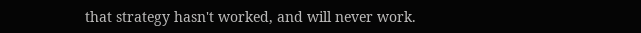that strategy hasn't worked, and will never work.